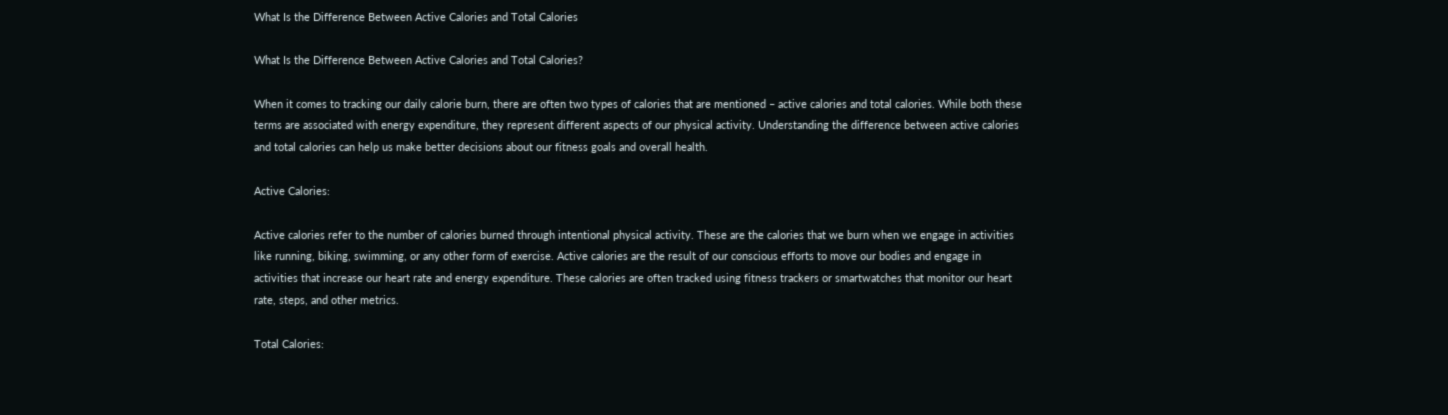What Is the Difference Between Active Calories and Total Calories

What Is the Difference Between Active Calories and Total Calories?

When it comes to tracking our daily calorie burn, there are often two types of calories that are mentioned – active calories and total calories. While both these terms are associated with energy expenditure, they represent different aspects of our physical activity. Understanding the difference between active calories and total calories can help us make better decisions about our fitness goals and overall health.

Active Calories:

Active calories refer to the number of calories burned through intentional physical activity. These are the calories that we burn when we engage in activities like running, biking, swimming, or any other form of exercise. Active calories are the result of our conscious efforts to move our bodies and engage in activities that increase our heart rate and energy expenditure. These calories are often tracked using fitness trackers or smartwatches that monitor our heart rate, steps, and other metrics.

Total Calories: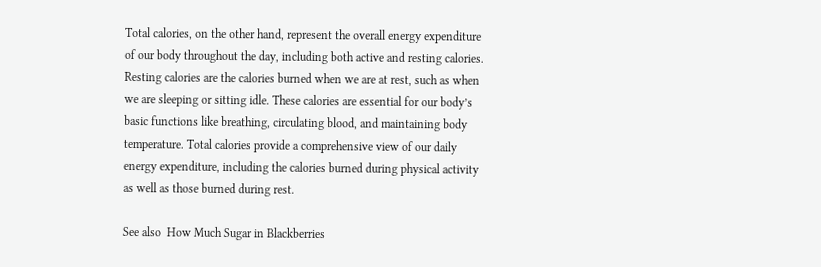Total calories, on the other hand, represent the overall energy expenditure of our body throughout the day, including both active and resting calories. Resting calories are the calories burned when we are at rest, such as when we are sleeping or sitting idle. These calories are essential for our body’s basic functions like breathing, circulating blood, and maintaining body temperature. Total calories provide a comprehensive view of our daily energy expenditure, including the calories burned during physical activity as well as those burned during rest.

See also  How Much Sugar in Blackberries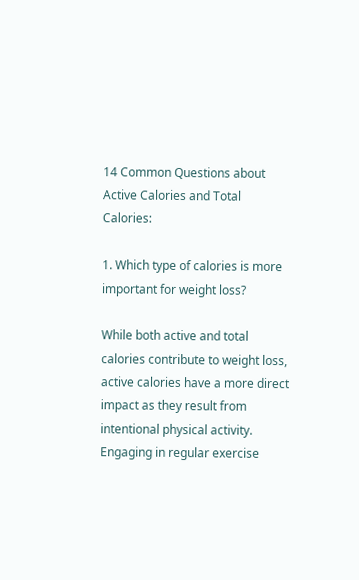14 Common Questions about Active Calories and Total Calories:

1. Which type of calories is more important for weight loss?

While both active and total calories contribute to weight loss, active calories have a more direct impact as they result from intentional physical activity. Engaging in regular exercise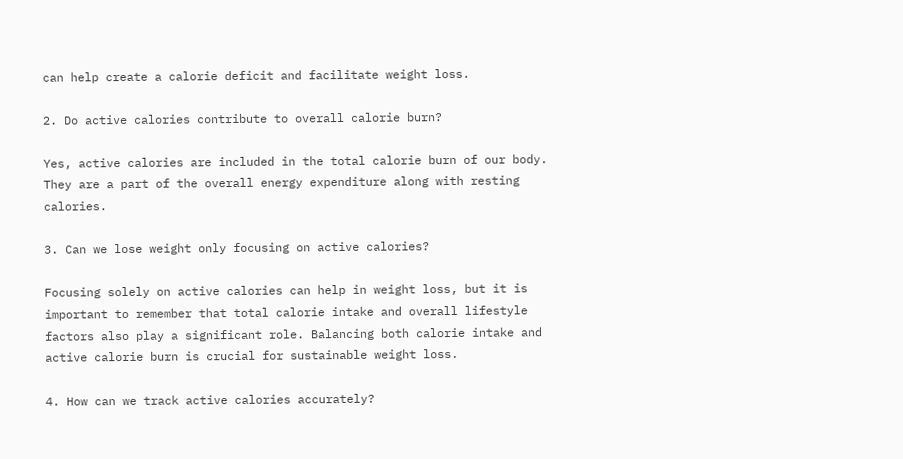can help create a calorie deficit and facilitate weight loss.

2. Do active calories contribute to overall calorie burn?

Yes, active calories are included in the total calorie burn of our body. They are a part of the overall energy expenditure along with resting calories.

3. Can we lose weight only focusing on active calories?

Focusing solely on active calories can help in weight loss, but it is important to remember that total calorie intake and overall lifestyle factors also play a significant role. Balancing both calorie intake and active calorie burn is crucial for sustainable weight loss.

4. How can we track active calories accurately?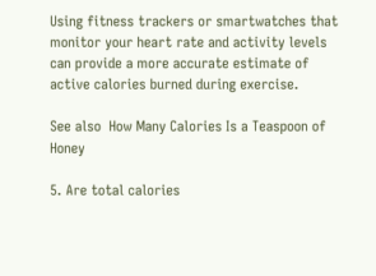Using fitness trackers or smartwatches that monitor your heart rate and activity levels can provide a more accurate estimate of active calories burned during exercise.

See also  How Many Calories Is a Teaspoon of Honey

5. Are total calories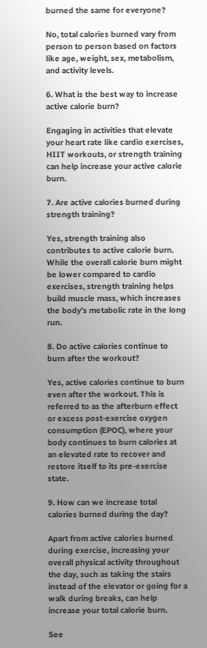burned the same for everyone?

No, total calories burned vary from person to person based on factors like age, weight, sex, metabolism, and activity levels.

6. What is the best way to increase active calorie burn?

Engaging in activities that elevate your heart rate like cardio exercises, HIIT workouts, or strength training can help increase your active calorie burn.

7. Are active calories burned during strength training?

Yes, strength training also contributes to active calorie burn. While the overall calorie burn might be lower compared to cardio exercises, strength training helps build muscle mass, which increases the body’s metabolic rate in the long run.

8. Do active calories continue to burn after the workout?

Yes, active calories continue to burn even after the workout. This is referred to as the afterburn effect or excess post-exercise oxygen consumption (EPOC), where your body continues to burn calories at an elevated rate to recover and restore itself to its pre-exercise state.

9. How can we increase total calories burned during the day?

Apart from active calories burned during exercise, increasing your overall physical activity throughout the day, such as taking the stairs instead of the elevator or going for a walk during breaks, can help increase your total calorie burn.

See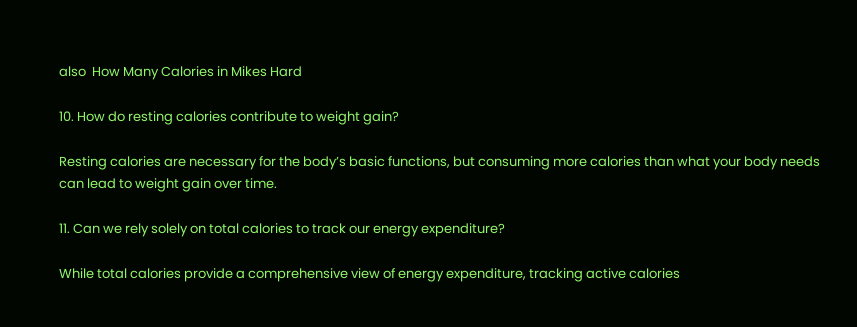also  How Many Calories in Mikes Hard

10. How do resting calories contribute to weight gain?

Resting calories are necessary for the body’s basic functions, but consuming more calories than what your body needs can lead to weight gain over time.

11. Can we rely solely on total calories to track our energy expenditure?

While total calories provide a comprehensive view of energy expenditure, tracking active calories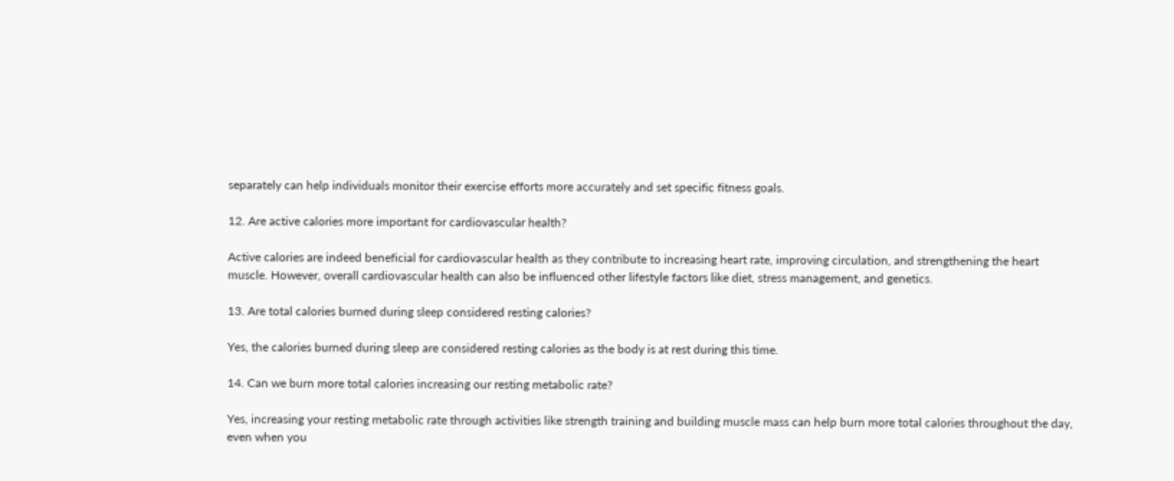separately can help individuals monitor their exercise efforts more accurately and set specific fitness goals.

12. Are active calories more important for cardiovascular health?

Active calories are indeed beneficial for cardiovascular health as they contribute to increasing heart rate, improving circulation, and strengthening the heart muscle. However, overall cardiovascular health can also be influenced other lifestyle factors like diet, stress management, and genetics.

13. Are total calories burned during sleep considered resting calories?

Yes, the calories burned during sleep are considered resting calories as the body is at rest during this time.

14. Can we burn more total calories increasing our resting metabolic rate?

Yes, increasing your resting metabolic rate through activities like strength training and building muscle mass can help burn more total calories throughout the day, even when you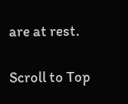are at rest.

Scroll to Top